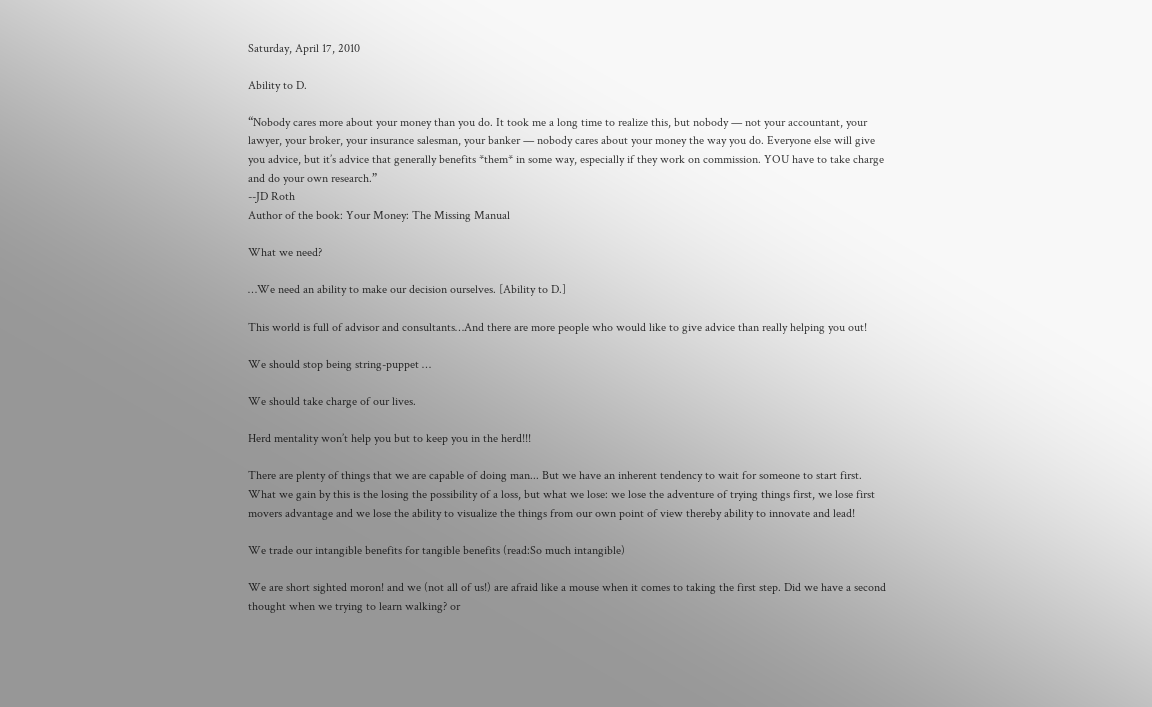Saturday, April 17, 2010

Ability to D.

“Nobody cares more about your money than you do. It took me a long time to realize this, but nobody — not your accountant, your lawyer, your broker, your insurance salesman, your banker — nobody cares about your money the way you do. Everyone else will give you advice, but it’s advice that generally benefits *them* in some way, especially if they work on commission. YOU have to take charge and do your own research.”
--JD Roth
Author of the book: Your Money: The Missing Manual

What we need?

…We need an ability to make our decision ourselves. [Ability to D.]

This world is full of advisor and consultants…And there are more people who would like to give advice than really helping you out!

We should stop being string-puppet …

We should take charge of our lives.

Herd mentality won’t help you but to keep you in the herd!!!

There are plenty of things that we are capable of doing man... But we have an inherent tendency to wait for someone to start first. What we gain by this is the losing the possibility of a loss, but what we lose: we lose the adventure of trying things first, we lose first movers advantage and we lose the ability to visualize the things from our own point of view thereby ability to innovate and lead!

We trade our intangible benefits for tangible benefits (read:So much intangible)

We are short sighted moron! and we (not all of us!) are afraid like a mouse when it comes to taking the first step. Did we have a second thought when we trying to learn walking? or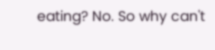eating? No. So why can't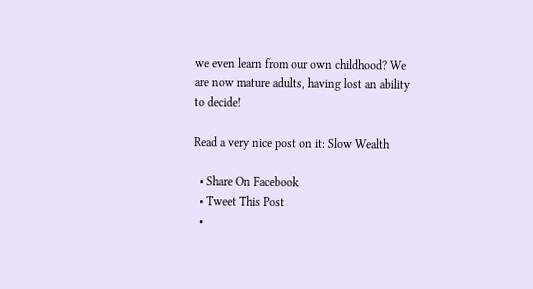we even learn from our own childhood? We are now mature adults, having lost an ability to decide!

Read a very nice post on it: Slow Wealth

  • Share On Facebook
  • Tweet This Post
  •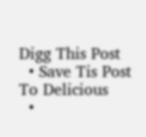Digg This Post
  • Save Tis Post To Delicious
  •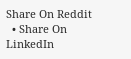Share On Reddit
  • Share On LinkedIn